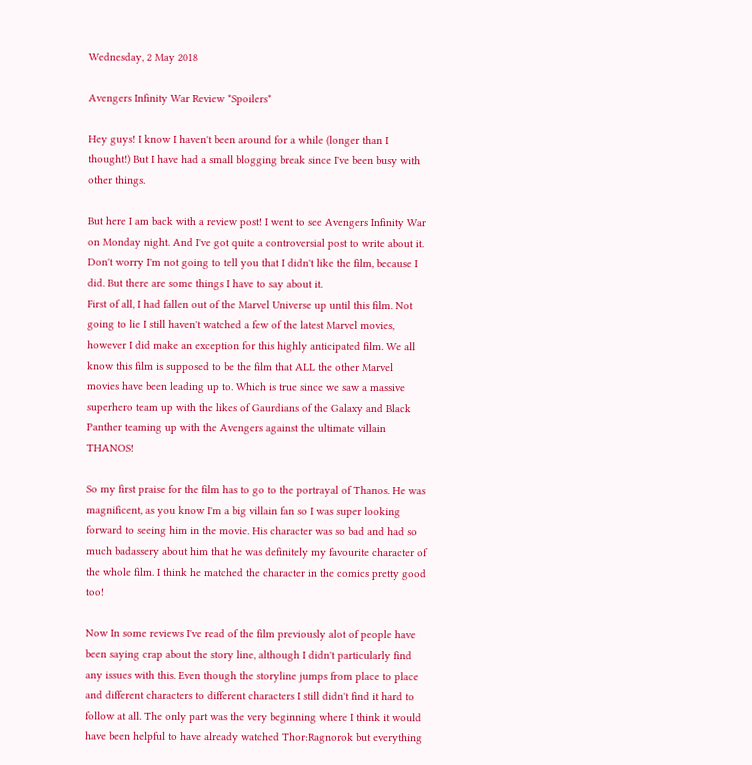Wednesday, 2 May 2018

Avengers Infinity War Review *Spoilers*

Hey guys! I know I haven't been around for a while (longer than I thought!) But I have had a small blogging break since I've been busy with other things.

But here I am back with a review post! I went to see Avengers Infinity War on Monday night. And I've got quite a controversial post to write about it. Don't worry I'm not going to tell you that I didn't like the film, because I did. But there are some things I have to say about it.
First of all, I had fallen out of the Marvel Universe up until this film. Not going to lie I still haven't watched a few of the latest Marvel movies, however I did make an exception for this highly anticipated film. We all know this film is supposed to be the film that ALL the other Marvel movies have been leading up to. Which is true since we saw a massive superhero team up with the likes of Gaurdians of the Galaxy and Black Panther teaming up with the Avengers against the ultimate villain THANOS!

So my first praise for the film has to go to the portrayal of Thanos. He was magnificent, as you know I'm a big villain fan so I was super looking forward to seeing him in the movie. His character was so bad and had so much badassery about him that he was definitely my favourite character of the whole film. I think he matched the character in the comics pretty good too!

Now In some reviews I've read of the film previously alot of people have been saying crap about the story line, although I didn't particularly find any issues with this. Even though the storyline jumps from place to place and different characters to different characters I still didn't find it hard to follow at all. The only part was the very beginning where I think it would have been helpful to have already watched Thor:Ragnorok but everything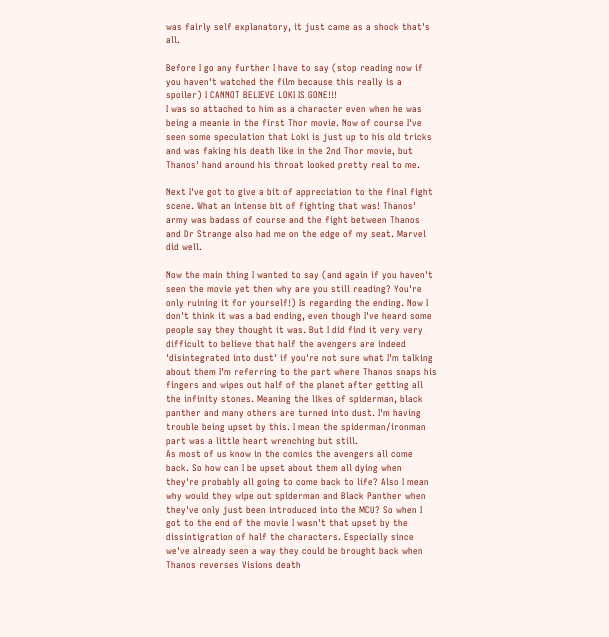was fairly self explanatory, it just came as a shock that's all.

Before I go any further I have to say (stop reading now if you haven't watched the film because this really is a spoiler) I CANNOT BELIEVE LOKI IS GONE!!!
I was so attached to him as a character even when he was being a meanie in the first Thor movie. Now of course I've seen some speculation that Loki is just up to his old tricks and was faking his death like in the 2nd Thor movie, but Thanos' hand around his throat looked pretty real to me.

Next I've got to give a bit of appreciation to the final fight scene. What an intense bit of fighting that was! Thanos' army was badass of course and the fight between Thanos and Dr Strange also had me on the edge of my seat. Marvel did well.

Now the main thing I wanted to say (and again if you haven't seen the movie yet then why are you still reading? You're only ruining it for yourself!) Is regarding the ending. Now I don't think it was a bad ending, even though I've heard some people say they thought it was. But I did find it very very difficult to believe that half the avengers are indeed 'disintegrated into dust' if you're not sure what I'm talking about them I'm referring to the part where Thanos snaps his fingers and wipes out half of the planet after getting all the infinity stones. Meaning the likes of spiderman, black panther and many others are turned into dust. I'm having trouble being upset by this. I mean the spiderman/ironman part was a little heart wrenching but still.
As most of us know in the comics the avengers all come back. So how can I be upset about them all dying when they're probably all going to come back to life? Also I mean why would they wipe out spiderman and Black Panther when they've only just been introduced into the MCU? So when I got to the end of the movie I wasn't that upset by the dissintigration of half the characters. Especially since we've already seen a way they could be brought back when Thanos reverses Visions death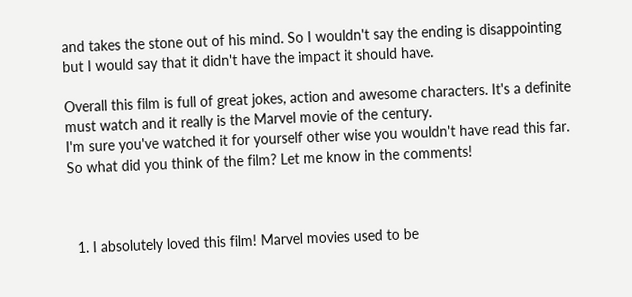and takes the stone out of his mind. So I wouldn't say the ending is disappointing but I would say that it didn't have the impact it should have.

Overall this film is full of great jokes, action and awesome characters. It's a definite must watch and it really is the Marvel movie of the century.
I'm sure you've watched it for yourself other wise you wouldn't have read this far. So what did you think of the film? Let me know in the comments!



  1. I absolutely loved this film! Marvel movies used to be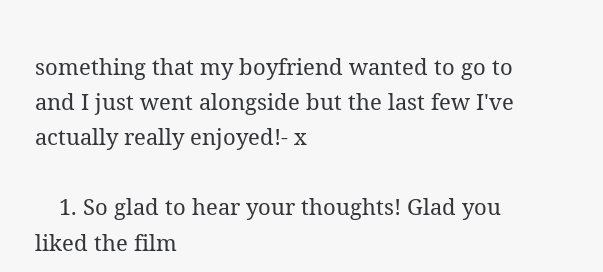something that my boyfriend wanted to go to and I just went alongside but the last few I've actually really enjoyed!- x

    1. So glad to hear your thoughts! Glad you liked the film